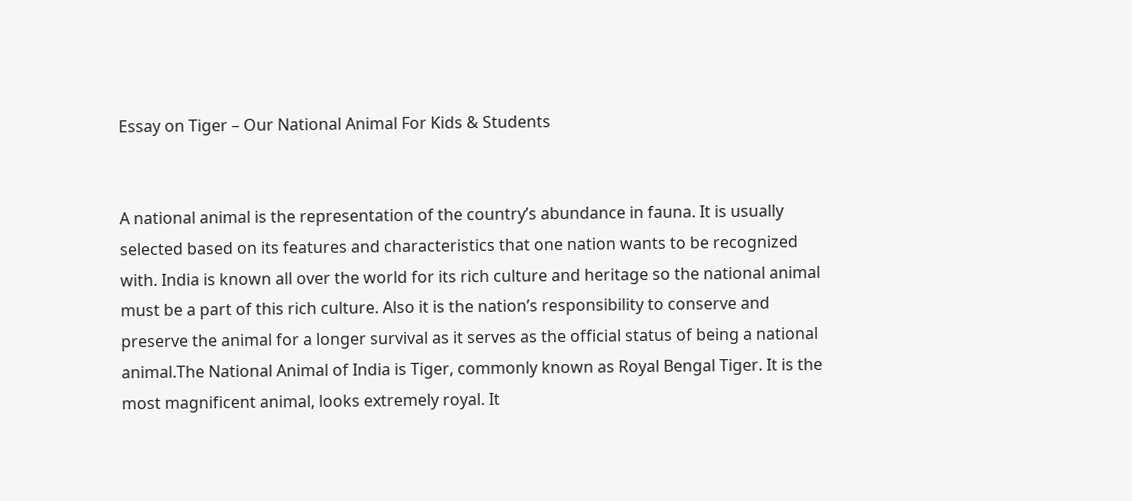Essay on Tiger – Our National Animal For Kids & Students


A national animal is the representation of the country’s abundance in fauna. It is usually selected based on its features and characteristics that one nation wants to be recognized with. India is known all over the world for its rich culture and heritage so the national animal must be a part of this rich culture. Also it is the nation’s responsibility to conserve and preserve the animal for a longer survival as it serves as the official status of being a national animal.The National Animal of India is Tiger, commonly known as Royal Bengal Tiger. It is the most magnificent animal, looks extremely royal. It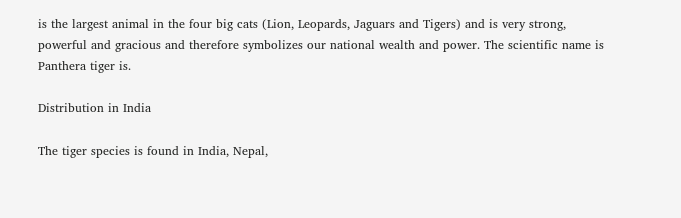is the largest animal in the four big cats (Lion, Leopards, Jaguars and Tigers) and is very strong, powerful and gracious and therefore symbolizes our national wealth and power. The scientific name is Panthera tiger is.

Distribution in India

The tiger species is found in India, Nepal,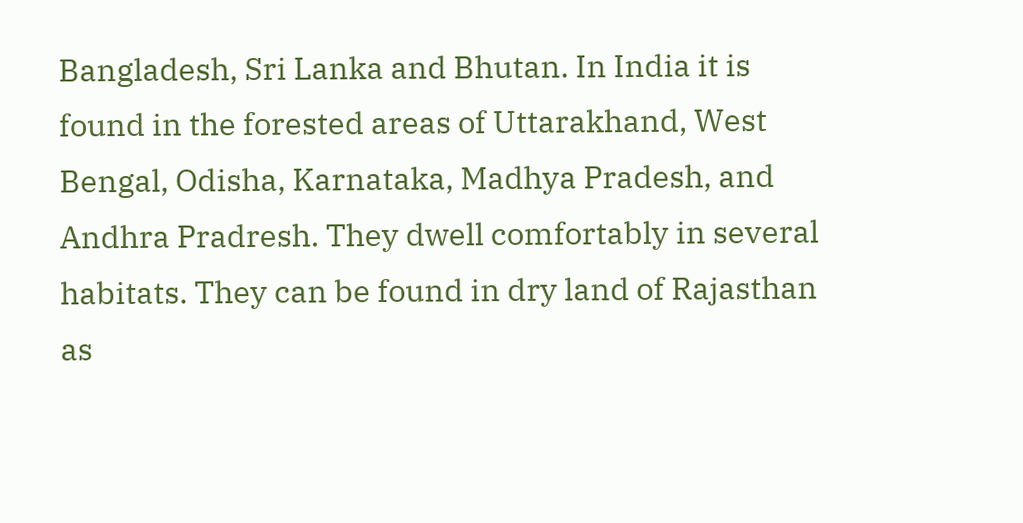Bangladesh, Sri Lanka and Bhutan. In India it is found in the forested areas of Uttarakhand, West Bengal, Odisha, Karnataka, Madhya Pradesh, and Andhra Pradresh. They dwell comfortably in several habitats. They can be found in dry land of Rajasthan as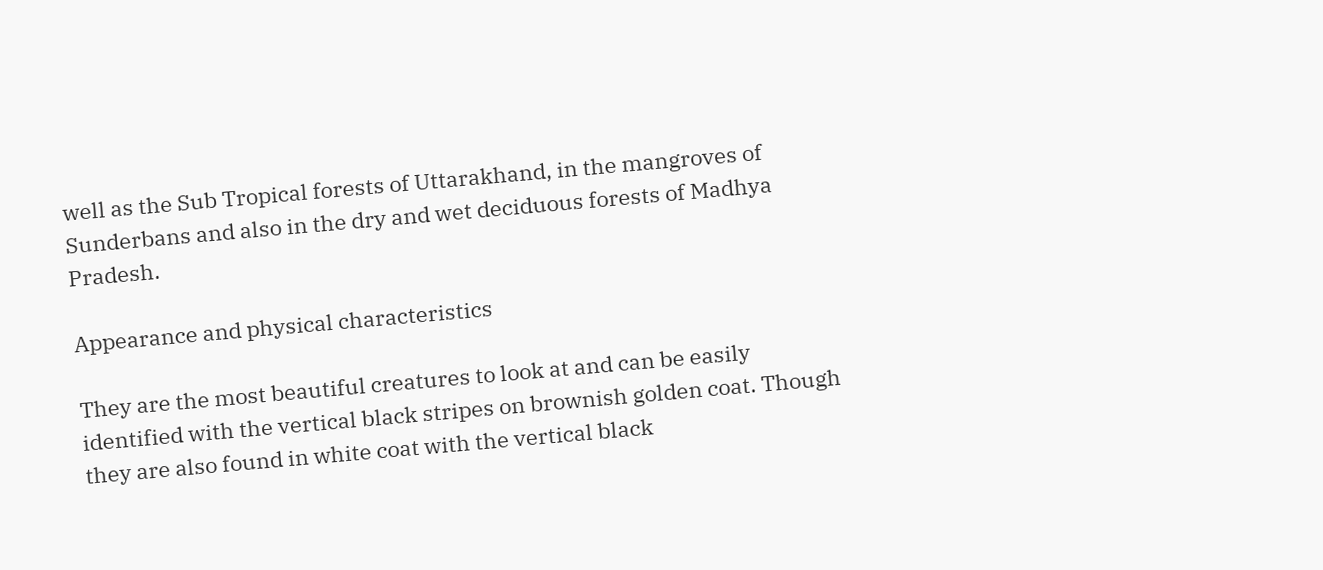well as the Sub Tropical forests of Uttarakhand, in the mangroves of Sunderbans and also in the dry and wet deciduous forests of Madhya Pradesh.

Appearance and physical characteristics

They are the most beautiful creatures to look at and can be easily identified with the vertical black stripes on brownish golden coat. Though they are also found in white coat with the vertical black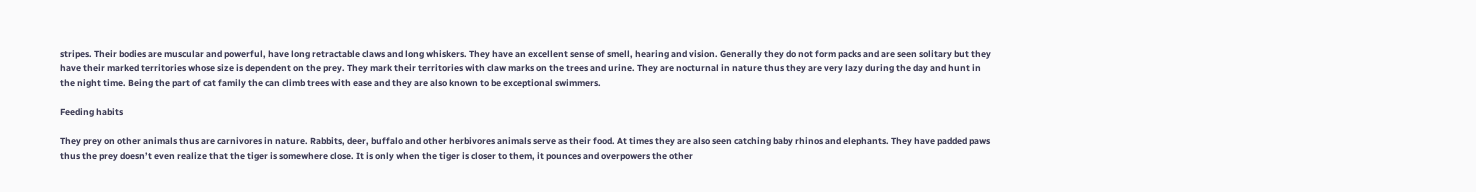stripes. Their bodies are muscular and powerful, have long retractable claws and long whiskers. They have an excellent sense of smell, hearing and vision. Generally they do not form packs and are seen solitary but they have their marked territories whose size is dependent on the prey. They mark their territories with claw marks on the trees and urine. They are nocturnal in nature thus they are very lazy during the day and hunt in the night time. Being the part of cat family the can climb trees with ease and they are also known to be exceptional swimmers.

Feeding habits

They prey on other animals thus are carnivores in nature. Rabbits, deer, buffalo and other herbivores animals serve as their food. At times they are also seen catching baby rhinos and elephants. They have padded paws thus the prey doesn’t even realize that the tiger is somewhere close. It is only when the tiger is closer to them, it pounces and overpowers the other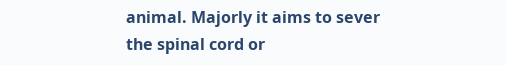animal. Majorly it aims to sever the spinal cord or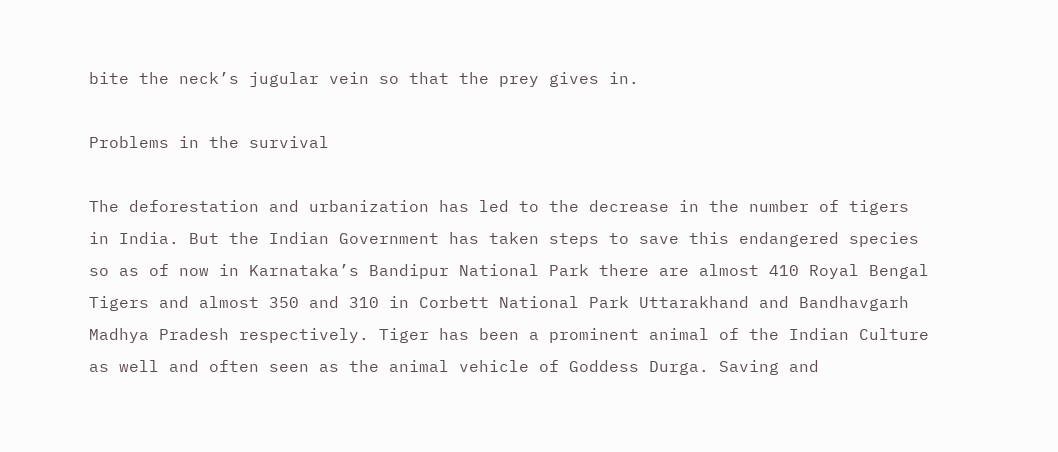bite the neck’s jugular vein so that the prey gives in.

Problems in the survival

The deforestation and urbanization has led to the decrease in the number of tigers in India. But the Indian Government has taken steps to save this endangered species so as of now in Karnataka’s Bandipur National Park there are almost 410 Royal Bengal Tigers and almost 350 and 310 in Corbett National Park Uttarakhand and Bandhavgarh Madhya Pradesh respectively. Tiger has been a prominent animal of the Indian Culture as well and often seen as the animal vehicle of Goddess Durga. Saving and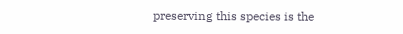preserving this species is the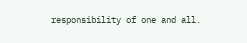responsibility of one and all.